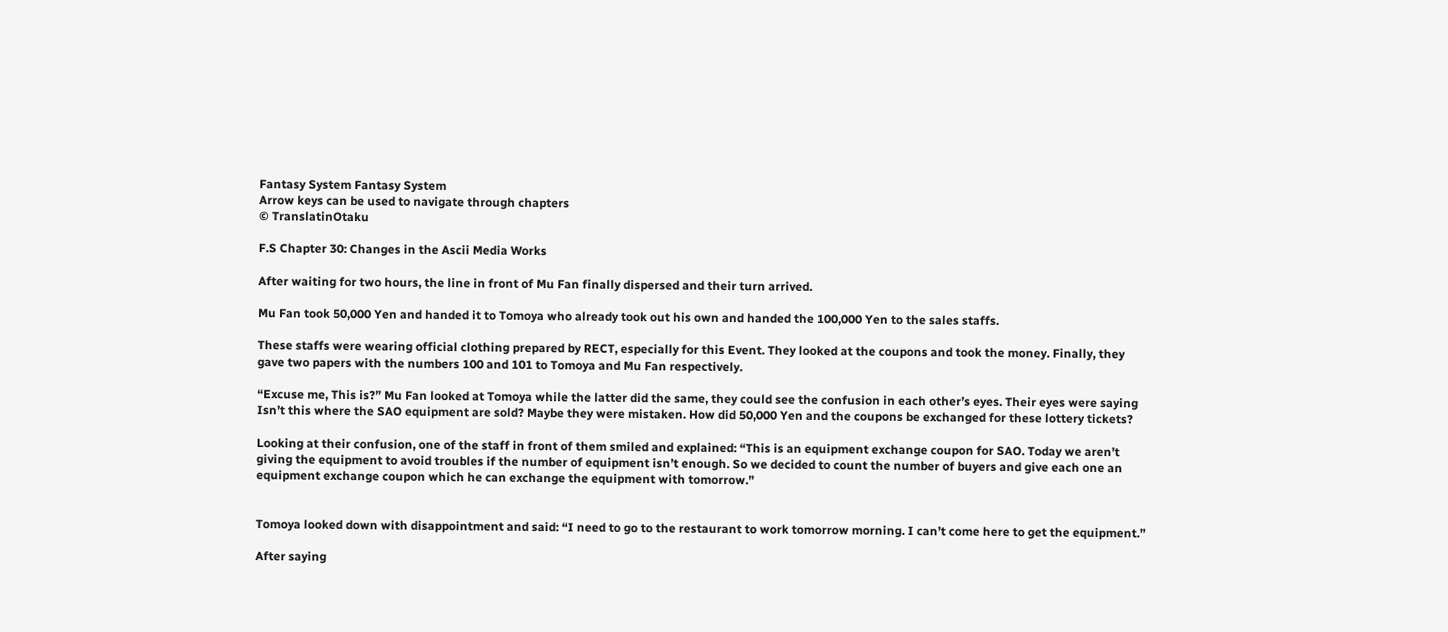Fantasy System Fantasy System
Arrow keys can be used to navigate through chapters
© TranslatinOtaku

F.S Chapter 30: Changes in the Ascii Media Works

After waiting for two hours, the line in front of Mu Fan finally dispersed and their turn arrived.

Mu Fan took 50,000 Yen and handed it to Tomoya who already took out his own and handed the 100,000 Yen to the sales staffs.

These staffs were wearing official clothing prepared by RECT, especially for this Event. They looked at the coupons and took the money. Finally, they gave two papers with the numbers 100 and 101 to Tomoya and Mu Fan respectively.

“Excuse me, This is?” Mu Fan looked at Tomoya while the latter did the same, they could see the confusion in each other’s eyes. Their eyes were saying Isn’t this where the SAO equipment are sold? Maybe they were mistaken. How did 50,000 Yen and the coupons be exchanged for these lottery tickets?

Looking at their confusion, one of the staff in front of them smiled and explained: “This is an equipment exchange coupon for SAO. Today we aren’t giving the equipment to avoid troubles if the number of equipment isn’t enough. So we decided to count the number of buyers and give each one an equipment exchange coupon which he can exchange the equipment with tomorrow.”


Tomoya looked down with disappointment and said: “I need to go to the restaurant to work tomorrow morning. I can’t come here to get the equipment.”

After saying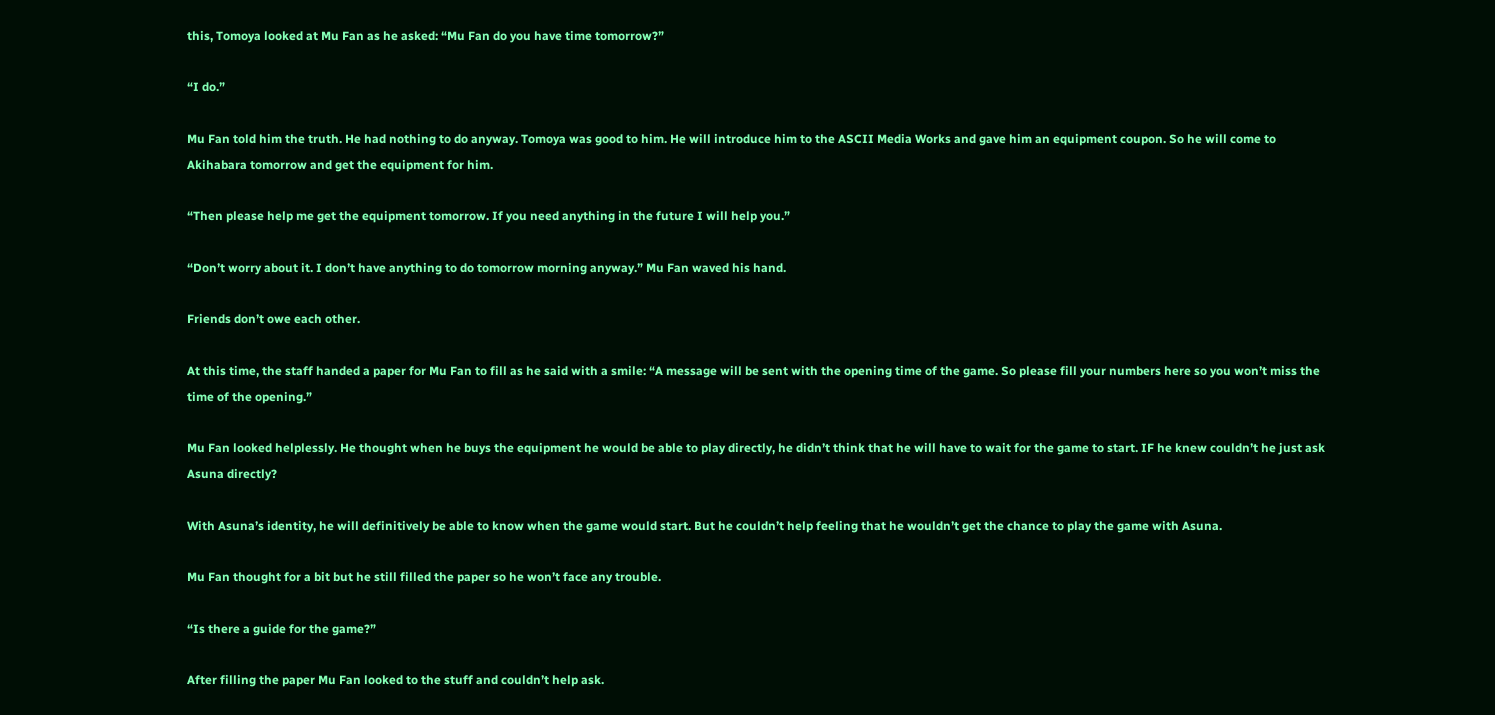this, Tomoya looked at Mu Fan as he asked: “Mu Fan do you have time tomorrow?”

“I do.”

Mu Fan told him the truth. He had nothing to do anyway. Tomoya was good to him. He will introduce him to the ASCII Media Works and gave him an equipment coupon. So he will come to Akihabara tomorrow and get the equipment for him.

“Then please help me get the equipment tomorrow. If you need anything in the future I will help you.”

“Don’t worry about it. I don’t have anything to do tomorrow morning anyway.” Mu Fan waved his hand.

Friends don’t owe each other.

At this time, the staff handed a paper for Mu Fan to fill as he said with a smile: “A message will be sent with the opening time of the game. So please fill your numbers here so you won’t miss the time of the opening.”

Mu Fan looked helplessly. He thought when he buys the equipment he would be able to play directly, he didn’t think that he will have to wait for the game to start. IF he knew couldn’t he just ask Asuna directly?

With Asuna’s identity, he will definitively be able to know when the game would start. But he couldn’t help feeling that he wouldn’t get the chance to play the game with Asuna.

Mu Fan thought for a bit but he still filled the paper so he won’t face any trouble.

“Is there a guide for the game?”

After filling the paper Mu Fan looked to the stuff and couldn’t help ask.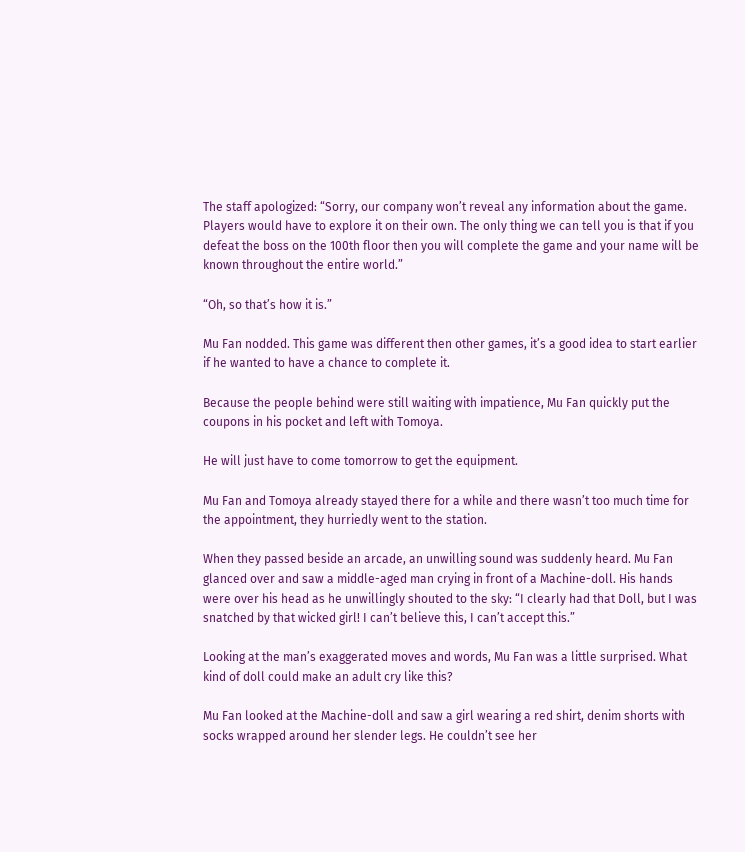The staff apologized: “Sorry, our company won’t reveal any information about the game. Players would have to explore it on their own. The only thing we can tell you is that if you defeat the boss on the 100th floor then you will complete the game and your name will be known throughout the entire world.”

“Oh, so that’s how it is.”

Mu Fan nodded. This game was different then other games, it’s a good idea to start earlier if he wanted to have a chance to complete it.

Because the people behind were still waiting with impatience, Mu Fan quickly put the coupons in his pocket and left with Tomoya.

He will just have to come tomorrow to get the equipment.

Mu Fan and Tomoya already stayed there for a while and there wasn’t too much time for the appointment, they hurriedly went to the station.

When they passed beside an arcade, an unwilling sound was suddenly heard. Mu Fan glanced over and saw a middle-aged man crying in front of a Machine-doll. His hands were over his head as he unwillingly shouted to the sky: “I clearly had that Doll, but I was snatched by that wicked girl! I can’t believe this, I can’t accept this.”

Looking at the man’s exaggerated moves and words, Mu Fan was a little surprised. What kind of doll could make an adult cry like this?

Mu Fan looked at the Machine-doll and saw a girl wearing a red shirt, denim shorts with socks wrapped around her slender legs. He couldn’t see her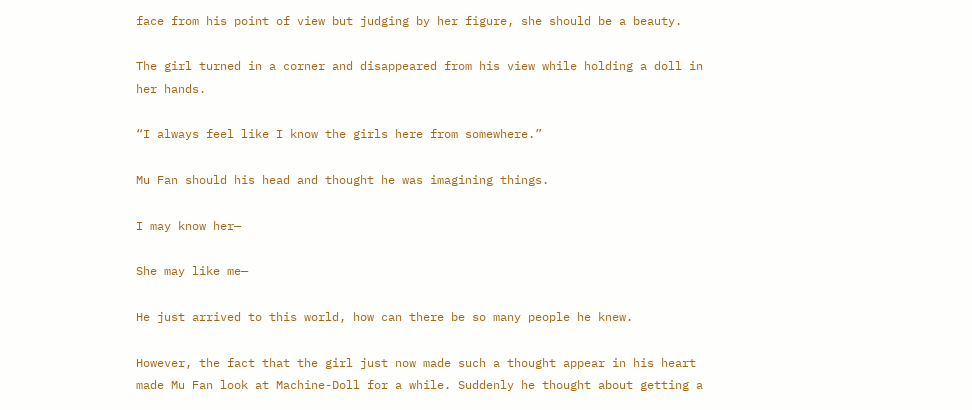face from his point of view but judging by her figure, she should be a beauty.

The girl turned in a corner and disappeared from his view while holding a doll in her hands.

“I always feel like I know the girls here from somewhere.”

Mu Fan should his head and thought he was imagining things.

I may know her—

She may like me—

He just arrived to this world, how can there be so many people he knew.

However, the fact that the girl just now made such a thought appear in his heart made Mu Fan look at Machine-Doll for a while. Suddenly he thought about getting a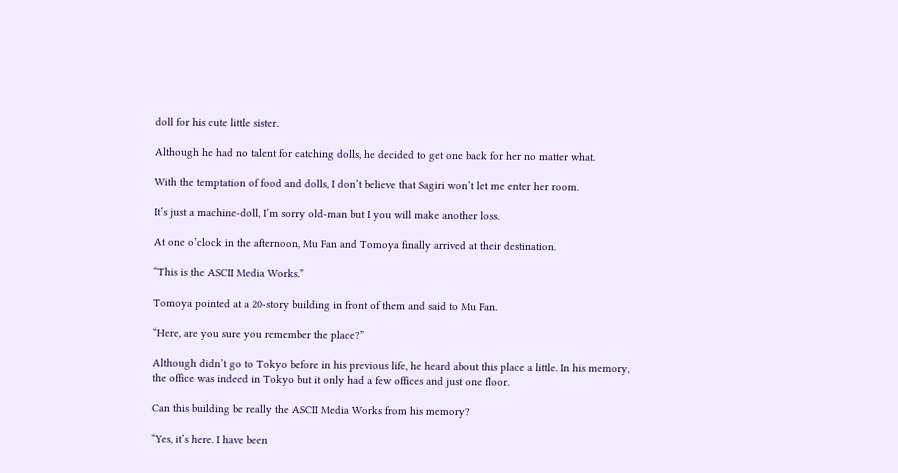doll for his cute little sister.

Although he had no talent for catching dolls, he decided to get one back for her no matter what.

With the temptation of food and dolls, I don’t believe that Sagiri won’t let me enter her room.

It’s just a machine-doll, I’m sorry old-man but I you will make another loss.

At one o’clock in the afternoon, Mu Fan and Tomoya finally arrived at their destination.

“This is the ASCII Media Works.”

Tomoya pointed at a 20-story building in front of them and said to Mu Fan.

“Here, are you sure you remember the place?”

Although didn’t go to Tokyo before in his previous life, he heard about this place a little. In his memory, the office was indeed in Tokyo but it only had a few offices and just one floor.

Can this building be really the ASCII Media Works from his memory?

“Yes, it’s here. I have been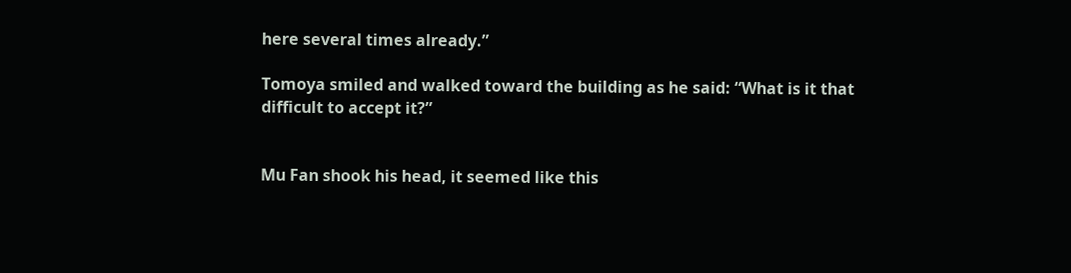here several times already.”

Tomoya smiled and walked toward the building as he said: “What is it that difficult to accept it?”


Mu Fan shook his head, it seemed like this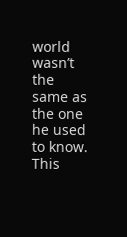world wasn’t the same as the one he used to know. This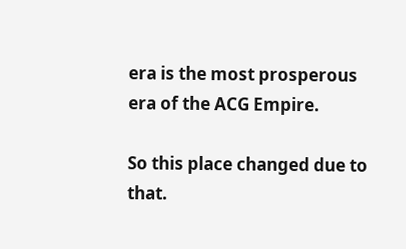era is the most prosperous era of the ACG Empire.

So this place changed due to that.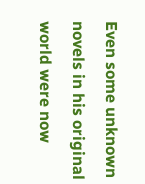Even some unknown novels in his original world were now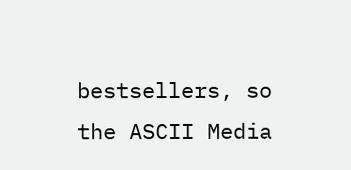bestsellers, so the ASCII Media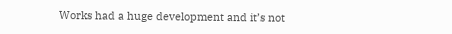Works had a huge development and it’s not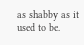as shabby as it used to be.